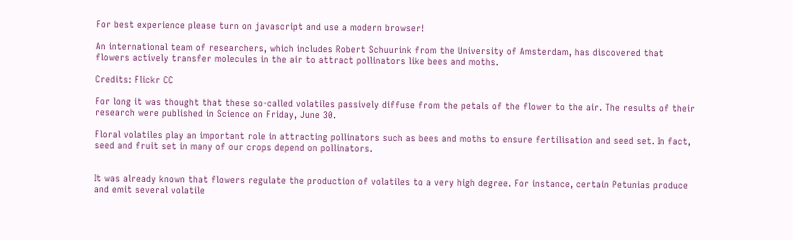For best experience please turn on javascript and use a modern browser!

An international team of researchers, which includes Robert Schuurink from the University of Amsterdam, has discovered that flowers actively transfer molecules in the air to attract pollinators like bees and moths.

Credits: Flickr CC

For long it was thought that these so-called volatiles passively diffuse from the petals of the flower to the air. The results of their research were published in Science on Friday, June 30.

Floral volatiles play an important role in attracting pollinators such as bees and moths to ensure fertilisation and seed set. In fact, seed and fruit set in many of our crops depend on pollinators.


It was already known that flowers regulate the production of volatiles to a very high degree. For instance, certain Petunias produce and emit several volatile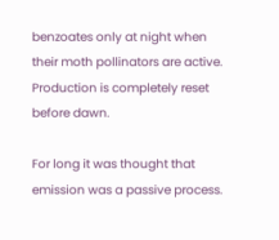benzoates only at night when their moth pollinators are active. Production is completely reset before dawn.

For long it was thought that emission was a passive process.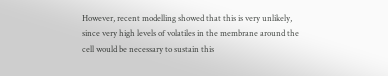However, recent modelling showed that this is very unlikely, since very high levels of volatiles in the membrane around the cell would be necessary to sustain this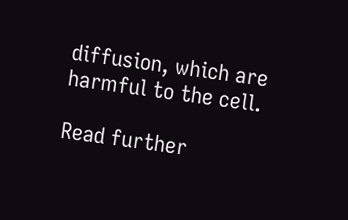diffusion, which are harmful to the cell.

Read further